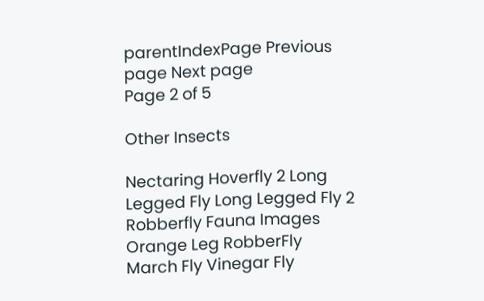parentIndexPage Previous page Next page
Page 2 of 5

Other Insects

Nectaring Hoverfly 2 Long Legged Fly Long Legged Fly 2 Robberfly Fauna Images Orange Leg RobberFly
March Fly Vinegar Fly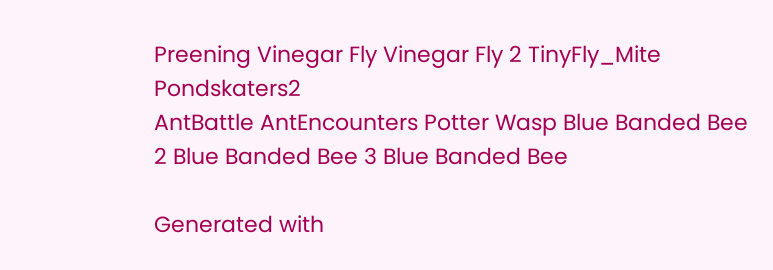Preening Vinegar Fly Vinegar Fly 2 TinyFly_Mite Pondskaters2
AntBattle AntEncounters Potter Wasp Blue Banded Bee 2 Blue Banded Bee 3 Blue Banded Bee

Generated with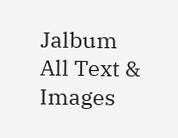Jalbum
All Text & Images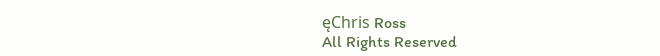ęChris Ross
All Rights Reserved